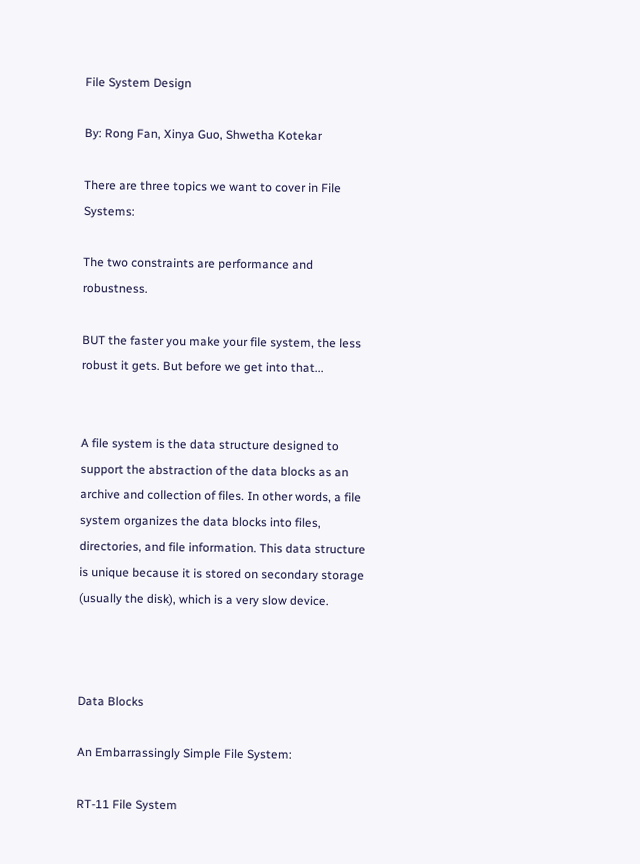File System Design

By: Rong Fan, Xinya Guo, Shwetha Kotekar

There are three topics we want to cover in File Systems:

The two constraints are performance and robustness.

BUT the faster you make your file system, the less robust it gets. But before we get into that...


A file system is the data structure designed to support the abstraction of the data blocks as an archive and collection of files. In other words, a file system organizes the data blocks into files, directories, and file information. This data structure is unique because it is stored on secondary storage (usually the disk), which is a very slow device.



Data Blocks

An Embarrassingly Simple File System:

RT-11 File System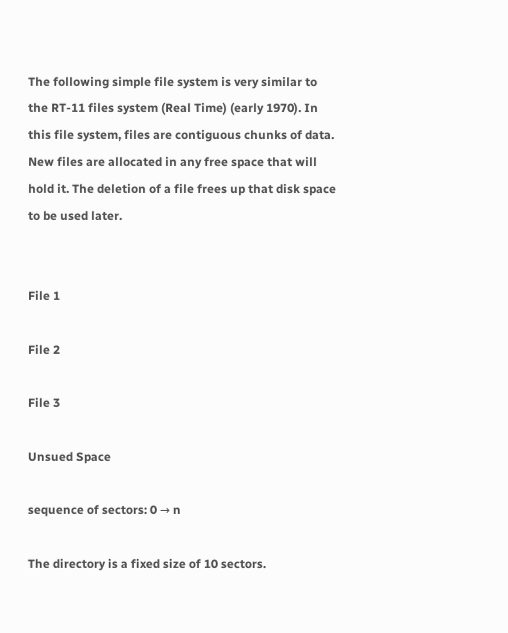The following simple file system is very similar to the RT-11 files system (Real Time) (early 1970). In this file system, files are contiguous chunks of data. New files are allocated in any free space that will hold it. The deletion of a file frees up that disk space to be used later.


File 1

File 2

File 3

Unsued Space

sequence of sectors: 0 → n

The directory is a fixed size of 10 sectors.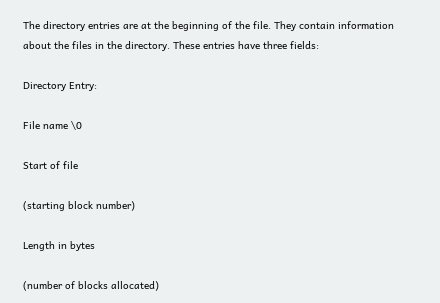The directory entries are at the beginning of the file. They contain information about the files in the directory. These entries have three fields:

Directory Entry:

File name \0

Start of file

(starting block number)

Length in bytes

(number of blocks allocated)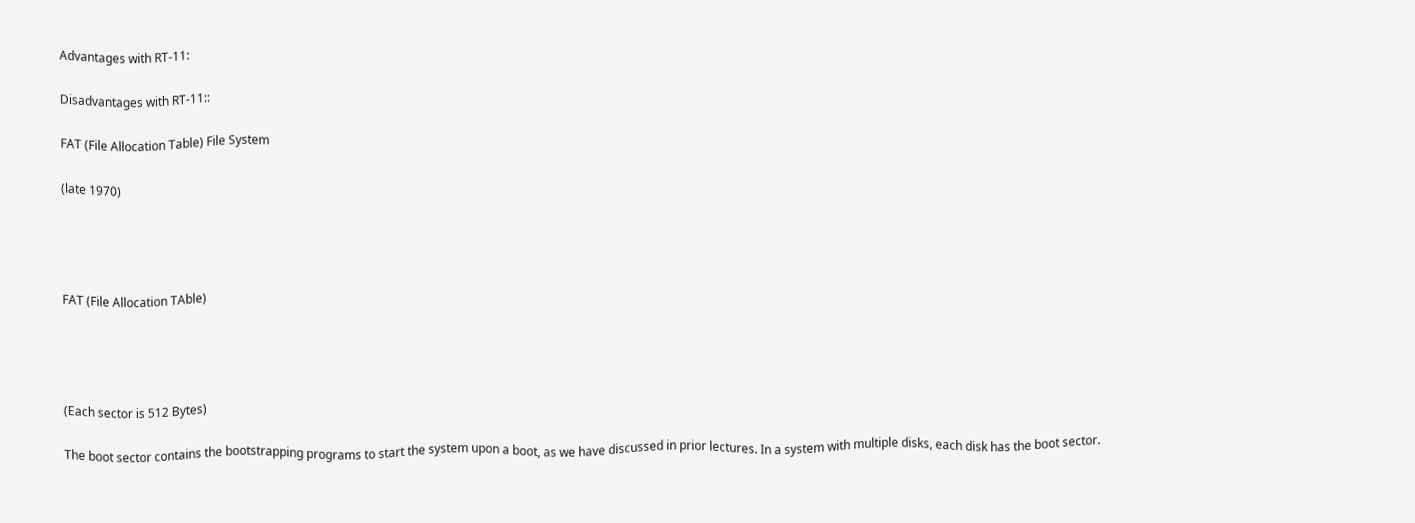Advantages with RT-11:

Disadvantages with RT-11::

FAT (File Allocation Table) File System

(late 1970)




FAT (File Allocation TAble)




(Each sector is 512 Bytes)

The boot sector contains the bootstrapping programs to start the system upon a boot, as we have discussed in prior lectures. In a system with multiple disks, each disk has the boot sector.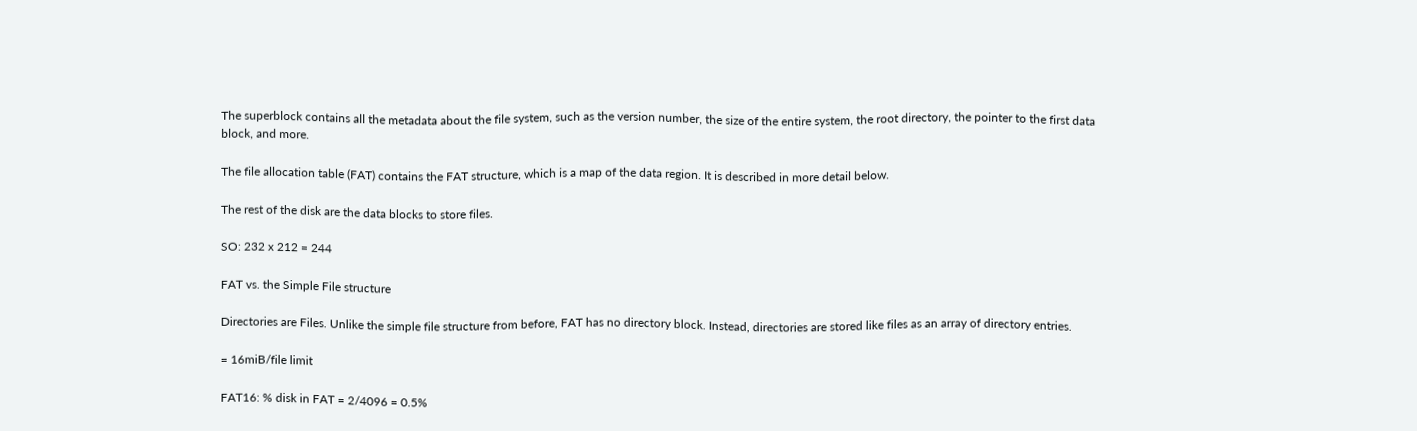The superblock contains all the metadata about the file system, such as the version number, the size of the entire system, the root directory, the pointer to the first data block, and more.

The file allocation table (FAT) contains the FAT structure, which is a map of the data region. It is described in more detail below.

The rest of the disk are the data blocks to store files.

SO: 232 x 212 = 244

FAT vs. the Simple File structure

Directories are Files. Unlike the simple file structure from before, FAT has no directory block. Instead, directories are stored like files as an array of directory entries.

= 16miB/file limit

FAT16: % disk in FAT = 2/4096 = 0.5%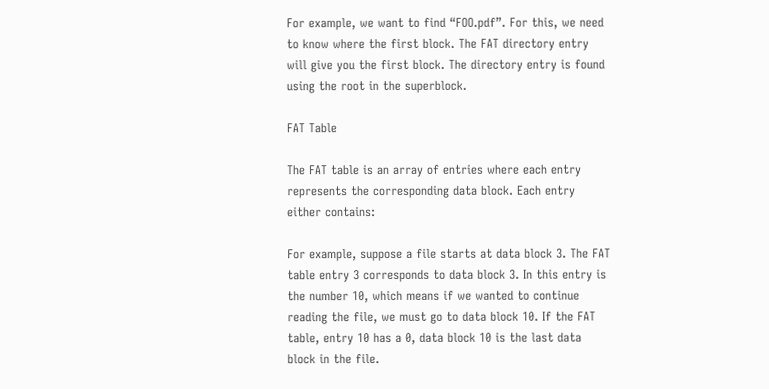For example, we want to find “FOO.pdf”. For this, we need to know where the first block. The FAT directory entry will give you the first block. The directory entry is found using the root in the superblock.

FAT Table

The FAT table is an array of entries where each entry represents the corresponding data block. Each entry either contains:

For example, suppose a file starts at data block 3. The FAT table entry 3 corresponds to data block 3. In this entry is the number 10, which means if we wanted to continue reading the file, we must go to data block 10. If the FAT table, entry 10 has a 0, data block 10 is the last data block in the file.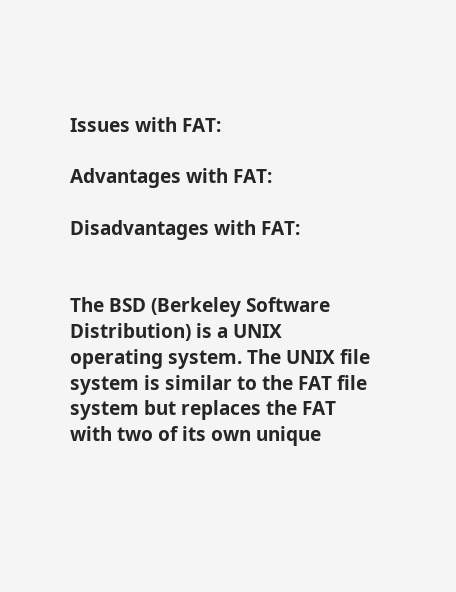Issues with FAT:

Advantages with FAT:

Disadvantages with FAT:


The BSD (Berkeley Software Distribution) is a UNIX operating system. The UNIX file system is similar to the FAT file system but replaces the FAT with two of its own unique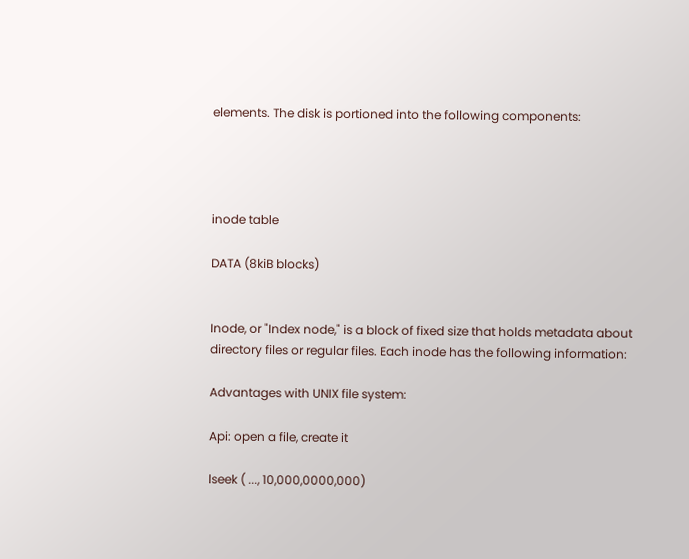elements. The disk is portioned into the following components:




inode table

DATA (8kiB blocks)


Inode, or "Index node," is a block of fixed size that holds metadata about directory files or regular files. Each inode has the following information:

Advantages with UNIX file system:

Api: open a file, create it

lseek ( ..., 10,000,0000,000)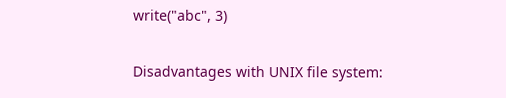write("abc", 3)

Disadvantages with UNIX file system: